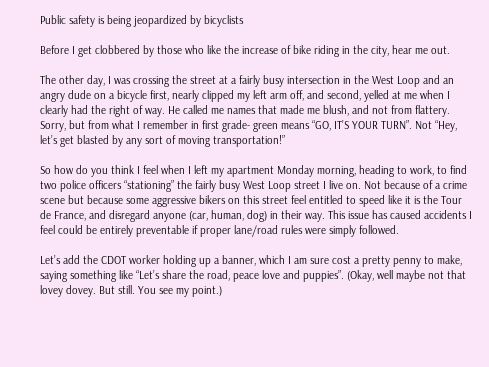Public safety is being jeopardized by bicyclists

Before I get clobbered by those who like the increase of bike riding in the city, hear me out.

The other day, I was crossing the street at a fairly busy intersection in the West Loop and an angry dude on a bicycle first, nearly clipped my left arm off, and second, yelled at me when I clearly had the right of way. He called me names that made me blush, and not from flattery. Sorry, but from what I remember in first grade- green means “GO, IT’S YOUR TURN”. Not “Hey, let’s get blasted by any sort of moving transportation!”

So how do you think I feel when I left my apartment Monday morning, heading to work, to find two police officers “stationing” the fairly busy West Loop street I live on. Not because of a crime scene but because some aggressive bikers on this street feel entitled to speed like it is the Tour de France, and disregard anyone (car, human, dog) in their way. This issue has caused accidents I feel could be entirely preventable if proper lane/road rules were simply followed.

Let’s add the CDOT worker holding up a banner, which I am sure cost a pretty penny to make, saying something like “Let’s share the road, peace love and puppies”. (Okay, well maybe not that lovey dovey. But still. You see my point.)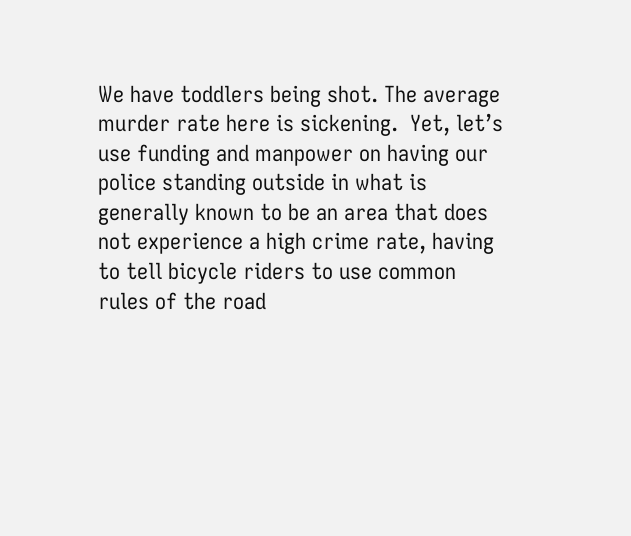We have toddlers being shot. The average murder rate here is sickening.  Yet, let’s use funding and manpower on having our police standing outside in what is generally known to be an area that does not experience a high crime rate, having to tell bicycle riders to use common rules of the road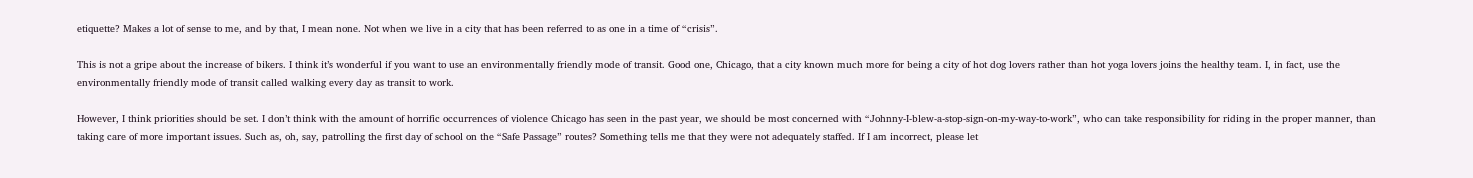etiquette? Makes a lot of sense to me, and by that, I mean none. Not when we live in a city that has been referred to as one in a time of “crisis”.

This is not a gripe about the increase of bikers. I think it’s wonderful if you want to use an environmentally friendly mode of transit. Good one, Chicago, that a city known much more for being a city of hot dog lovers rather than hot yoga lovers joins the healthy team. I, in fact, use the environmentally friendly mode of transit called walking every day as transit to work.

However, I think priorities should be set. I don’t think with the amount of horrific occurrences of violence Chicago has seen in the past year, we should be most concerned with “Johnny-I-blew-a-stop-sign-on-my-way-to-work”, who can take responsibility for riding in the proper manner, than taking care of more important issues. Such as, oh, say, patrolling the first day of school on the “Safe Passage” routes? Something tells me that they were not adequately staffed. If I am incorrect, please let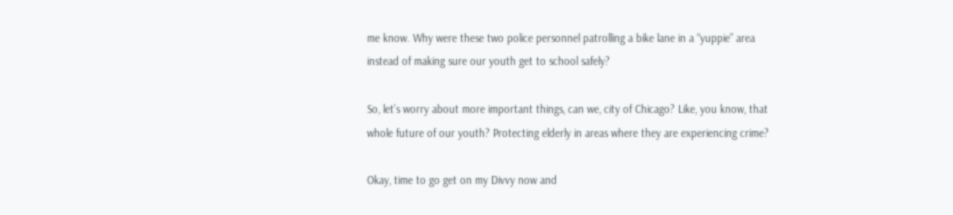me know. Why were these two police personnel patrolling a bike lane in a “yuppie” area instead of making sure our youth get to school safely?

So, let’s worry about more important things, can we, city of Chicago? Like, you know, that whole future of our youth? Protecting elderly in areas where they are experiencing crime?

Okay, time to go get on my Divvy now and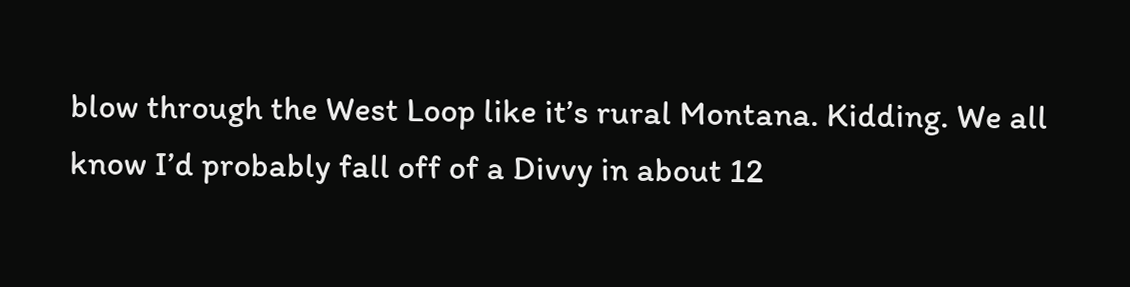blow through the West Loop like it’s rural Montana. Kidding. We all know I’d probably fall off of a Divvy in about 12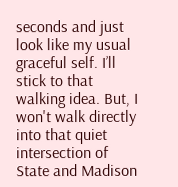seconds and just look like my usual graceful self. I’ll stick to that walking idea. But, I won't walk directly into that quiet intersection of State and Madison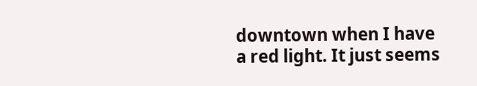downtown when I have a red light. It just seems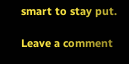smart to stay put.

Leave a comment